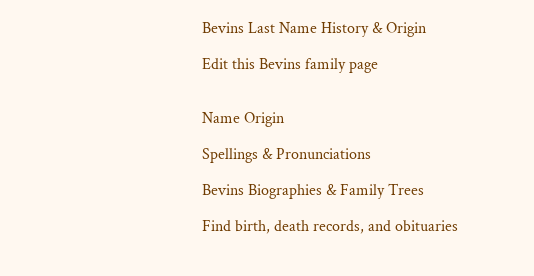Bevins Last Name History & Origin

Edit this Bevins family page


Name Origin

Spellings & Pronunciations

Bevins Biographies & Family Trees

Find birth, death records, and obituaries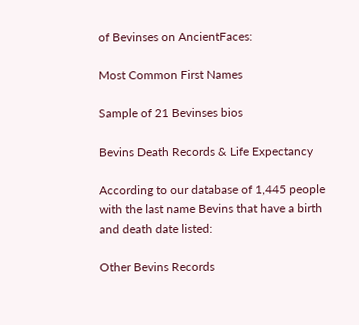of Bevinses on AncientFaces:

Most Common First Names

Sample of 21 Bevinses bios

Bevins Death Records & Life Expectancy

According to our database of 1,445 people with the last name Bevins that have a birth and death date listed:

Other Bevins Records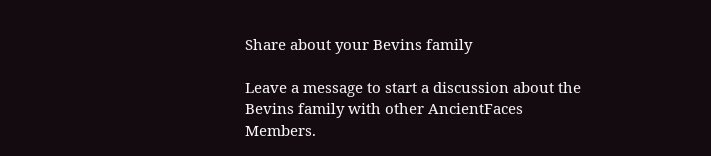Share about your Bevins family

Leave a message to start a discussion about the Bevins family with other AncientFaces Members.